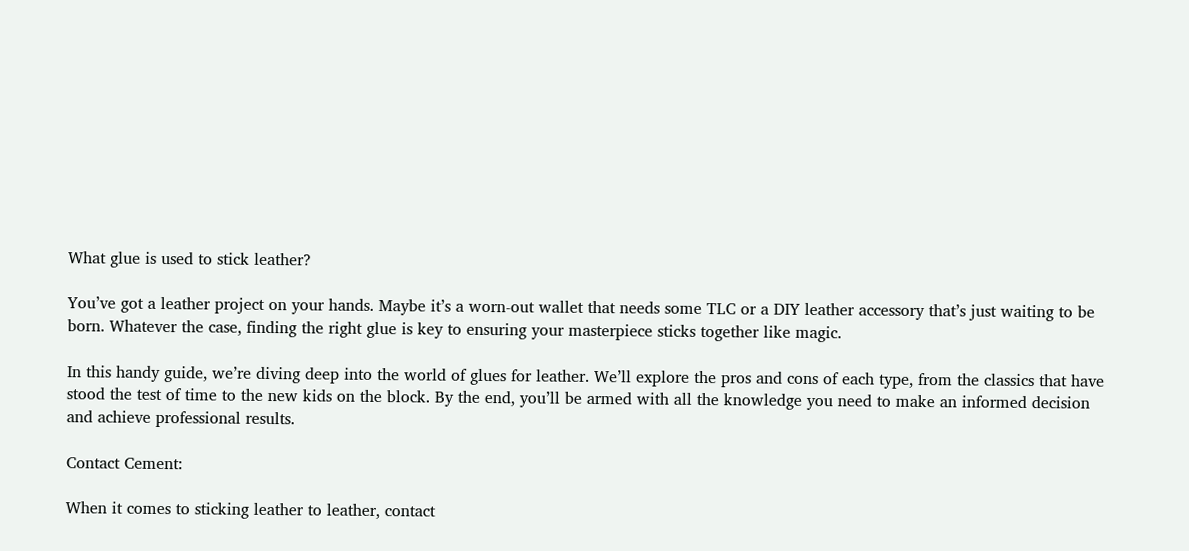What glue is used to stick leather?

You’ve got a leather project on your hands. Maybe it’s a worn-out wallet that needs some TLC or a DIY leather accessory that’s just waiting to be born. Whatever the case, finding the right glue is key to ensuring your masterpiece sticks together like magic.

In this handy guide, we’re diving deep into the world of glues for leather. We’ll explore the pros and cons of each type, from the classics that have stood the test of time to the new kids on the block. By the end, you’ll be armed with all the knowledge you need to make an informed decision and achieve professional results.

Contact Cement:

When it comes to sticking leather to leather, contact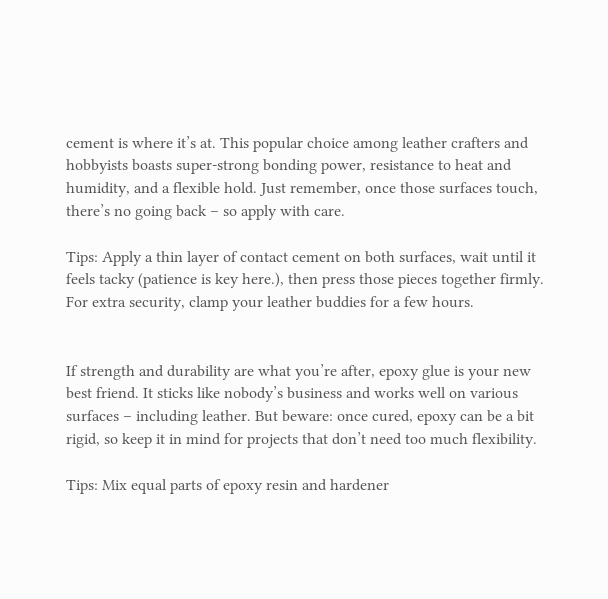cement is where it’s at. This popular choice among leather crafters and hobbyists boasts super-strong bonding power, resistance to heat and humidity, and a flexible hold. Just remember, once those surfaces touch, there’s no going back – so apply with care.

Tips: Apply a thin layer of contact cement on both surfaces, wait until it feels tacky (patience is key here.), then press those pieces together firmly. For extra security, clamp your leather buddies for a few hours.


If strength and durability are what you’re after, epoxy glue is your new best friend. It sticks like nobody’s business and works well on various surfaces – including leather. But beware: once cured, epoxy can be a bit rigid, so keep it in mind for projects that don’t need too much flexibility.

Tips: Mix equal parts of epoxy resin and hardener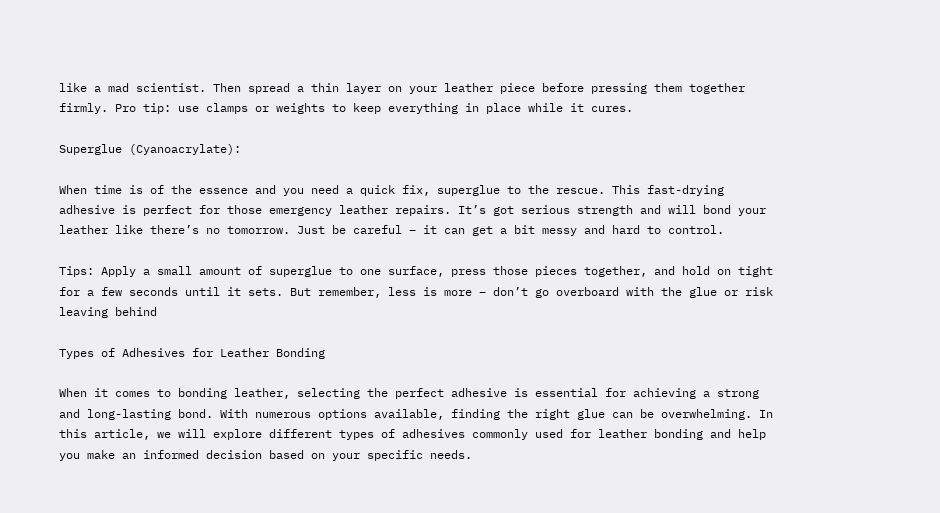like a mad scientist. Then spread a thin layer on your leather piece before pressing them together firmly. Pro tip: use clamps or weights to keep everything in place while it cures.

Superglue (Cyanoacrylate):

When time is of the essence and you need a quick fix, superglue to the rescue. This fast-drying adhesive is perfect for those emergency leather repairs. It’s got serious strength and will bond your leather like there’s no tomorrow. Just be careful – it can get a bit messy and hard to control.

Tips: Apply a small amount of superglue to one surface, press those pieces together, and hold on tight for a few seconds until it sets. But remember, less is more – don’t go overboard with the glue or risk leaving behind

Types of Adhesives for Leather Bonding

When it comes to bonding leather, selecting the perfect adhesive is essential for achieving a strong and long-lasting bond. With numerous options available, finding the right glue can be overwhelming. In this article, we will explore different types of adhesives commonly used for leather bonding and help you make an informed decision based on your specific needs.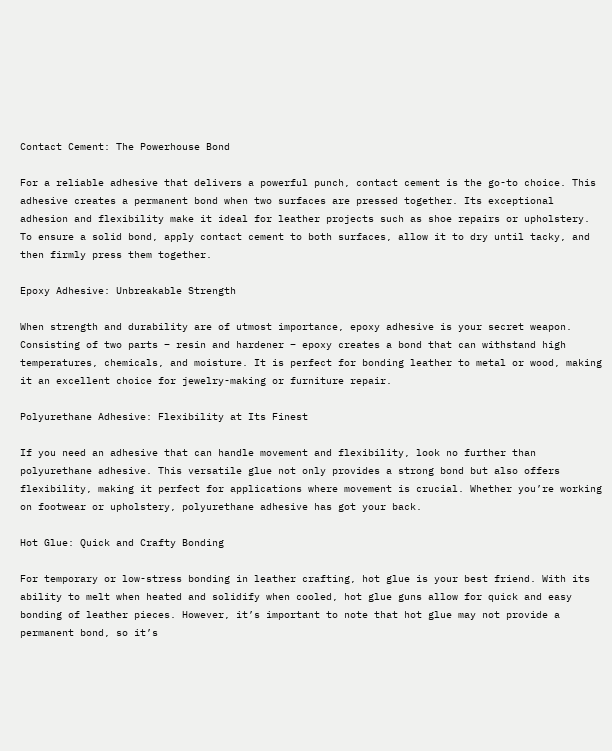Contact Cement: The Powerhouse Bond

For a reliable adhesive that delivers a powerful punch, contact cement is the go-to choice. This adhesive creates a permanent bond when two surfaces are pressed together. Its exceptional adhesion and flexibility make it ideal for leather projects such as shoe repairs or upholstery. To ensure a solid bond, apply contact cement to both surfaces, allow it to dry until tacky, and then firmly press them together.

Epoxy Adhesive: Unbreakable Strength

When strength and durability are of utmost importance, epoxy adhesive is your secret weapon. Consisting of two parts – resin and hardener – epoxy creates a bond that can withstand high temperatures, chemicals, and moisture. It is perfect for bonding leather to metal or wood, making it an excellent choice for jewelry-making or furniture repair.

Polyurethane Adhesive: Flexibility at Its Finest

If you need an adhesive that can handle movement and flexibility, look no further than polyurethane adhesive. This versatile glue not only provides a strong bond but also offers flexibility, making it perfect for applications where movement is crucial. Whether you’re working on footwear or upholstery, polyurethane adhesive has got your back.

Hot Glue: Quick and Crafty Bonding

For temporary or low-stress bonding in leather crafting, hot glue is your best friend. With its ability to melt when heated and solidify when cooled, hot glue guns allow for quick and easy bonding of leather pieces. However, it’s important to note that hot glue may not provide a permanent bond, so it’s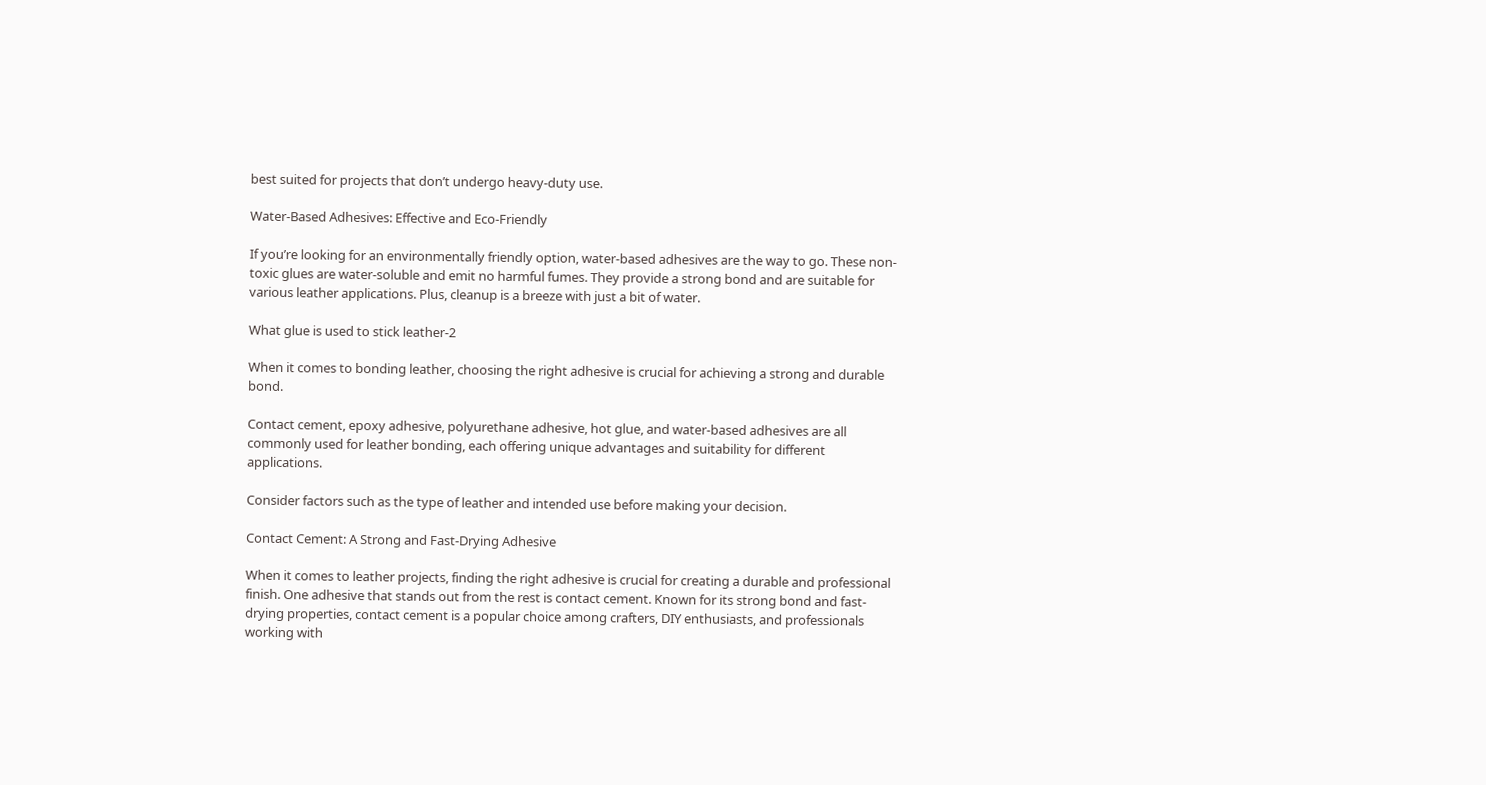best suited for projects that don’t undergo heavy-duty use.

Water-Based Adhesives: Effective and Eco-Friendly

If you’re looking for an environmentally friendly option, water-based adhesives are the way to go. These non-toxic glues are water-soluble and emit no harmful fumes. They provide a strong bond and are suitable for various leather applications. Plus, cleanup is a breeze with just a bit of water.

What glue is used to stick leather-2

When it comes to bonding leather, choosing the right adhesive is crucial for achieving a strong and durable bond.

Contact cement, epoxy adhesive, polyurethane adhesive, hot glue, and water-based adhesives are all commonly used for leather bonding, each offering unique advantages and suitability for different applications.

Consider factors such as the type of leather and intended use before making your decision.

Contact Cement: A Strong and Fast-Drying Adhesive

When it comes to leather projects, finding the right adhesive is crucial for creating a durable and professional finish. One adhesive that stands out from the rest is contact cement. Known for its strong bond and fast-drying properties, contact cement is a popular choice among crafters, DIY enthusiasts, and professionals working with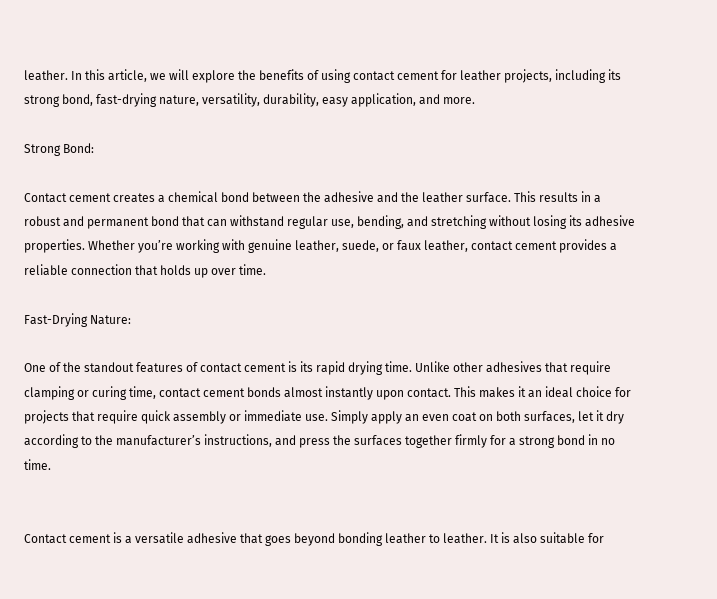leather. In this article, we will explore the benefits of using contact cement for leather projects, including its strong bond, fast-drying nature, versatility, durability, easy application, and more.

Strong Bond:

Contact cement creates a chemical bond between the adhesive and the leather surface. This results in a robust and permanent bond that can withstand regular use, bending, and stretching without losing its adhesive properties. Whether you’re working with genuine leather, suede, or faux leather, contact cement provides a reliable connection that holds up over time.

Fast-Drying Nature:

One of the standout features of contact cement is its rapid drying time. Unlike other adhesives that require clamping or curing time, contact cement bonds almost instantly upon contact. This makes it an ideal choice for projects that require quick assembly or immediate use. Simply apply an even coat on both surfaces, let it dry according to the manufacturer’s instructions, and press the surfaces together firmly for a strong bond in no time.


Contact cement is a versatile adhesive that goes beyond bonding leather to leather. It is also suitable for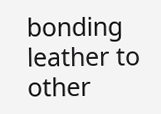bonding leather to other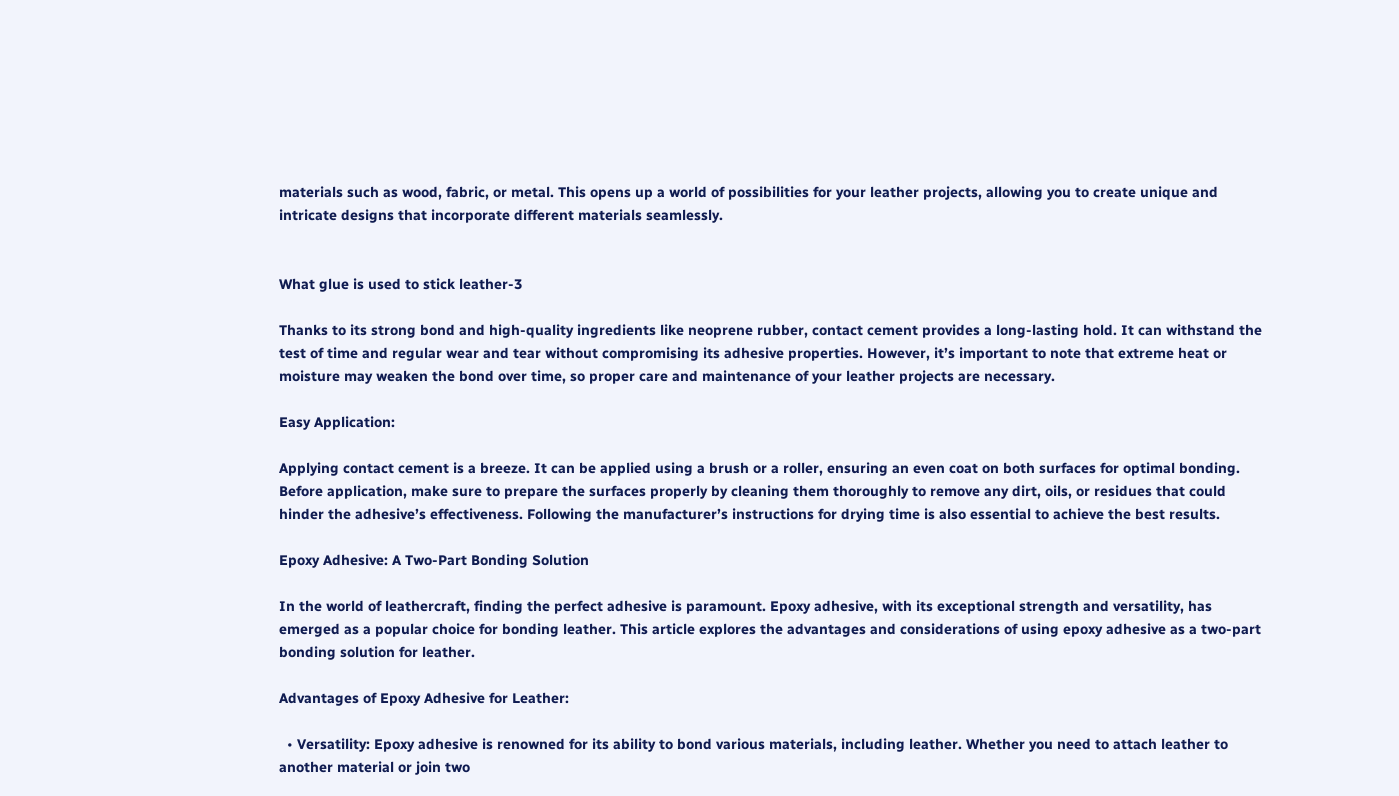materials such as wood, fabric, or metal. This opens up a world of possibilities for your leather projects, allowing you to create unique and intricate designs that incorporate different materials seamlessly.


What glue is used to stick leather-3

Thanks to its strong bond and high-quality ingredients like neoprene rubber, contact cement provides a long-lasting hold. It can withstand the test of time and regular wear and tear without compromising its adhesive properties. However, it’s important to note that extreme heat or moisture may weaken the bond over time, so proper care and maintenance of your leather projects are necessary.

Easy Application:

Applying contact cement is a breeze. It can be applied using a brush or a roller, ensuring an even coat on both surfaces for optimal bonding. Before application, make sure to prepare the surfaces properly by cleaning them thoroughly to remove any dirt, oils, or residues that could hinder the adhesive’s effectiveness. Following the manufacturer’s instructions for drying time is also essential to achieve the best results.

Epoxy Adhesive: A Two-Part Bonding Solution

In the world of leathercraft, finding the perfect adhesive is paramount. Epoxy adhesive, with its exceptional strength and versatility, has emerged as a popular choice for bonding leather. This article explores the advantages and considerations of using epoxy adhesive as a two-part bonding solution for leather.

Advantages of Epoxy Adhesive for Leather:

  • Versatility: Epoxy adhesive is renowned for its ability to bond various materials, including leather. Whether you need to attach leather to another material or join two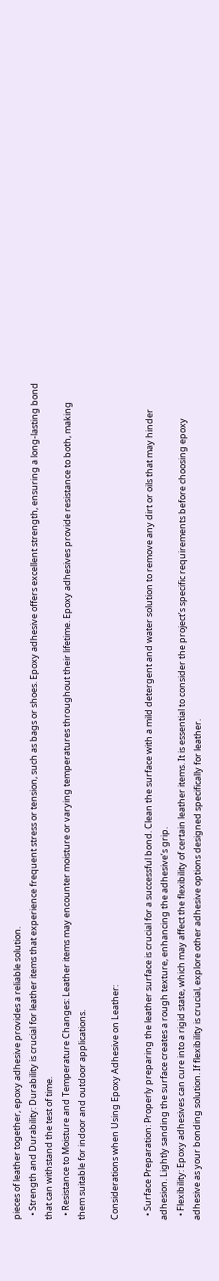pieces of leather together, epoxy adhesive provides a reliable solution.
  • Strength and Durability: Durability is crucial for leather items that experience frequent stress or tension, such as bags or shoes. Epoxy adhesive offers excellent strength, ensuring a long-lasting bond that can withstand the test of time.
  • Resistance to Moisture and Temperature Changes: Leather items may encounter moisture or varying temperatures throughout their lifetime. Epoxy adhesives provide resistance to both, making them suitable for indoor and outdoor applications.

Considerations when Using Epoxy Adhesive on Leather:

  • Surface Preparation: Properly preparing the leather surface is crucial for a successful bond. Clean the surface with a mild detergent and water solution to remove any dirt or oils that may hinder adhesion. Lightly sanding the surface creates a rough texture, enhancing the adhesive’s grip.
  • Flexibility: Epoxy adhesives can cure into a rigid state, which may affect the flexibility of certain leather items. It is essential to consider the project’s specific requirements before choosing epoxy adhesive as your bonding solution. If flexibility is crucial, explore other adhesive options designed specifically for leather.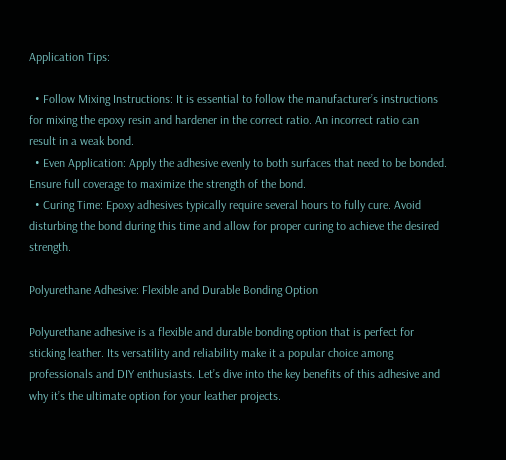Application Tips:

  • Follow Mixing Instructions: It is essential to follow the manufacturer’s instructions for mixing the epoxy resin and hardener in the correct ratio. An incorrect ratio can result in a weak bond.
  • Even Application: Apply the adhesive evenly to both surfaces that need to be bonded. Ensure full coverage to maximize the strength of the bond.
  • Curing Time: Epoxy adhesives typically require several hours to fully cure. Avoid disturbing the bond during this time and allow for proper curing to achieve the desired strength.

Polyurethane Adhesive: Flexible and Durable Bonding Option

Polyurethane adhesive is a flexible and durable bonding option that is perfect for sticking leather. Its versatility and reliability make it a popular choice among professionals and DIY enthusiasts. Let’s dive into the key benefits of this adhesive and why it’s the ultimate option for your leather projects.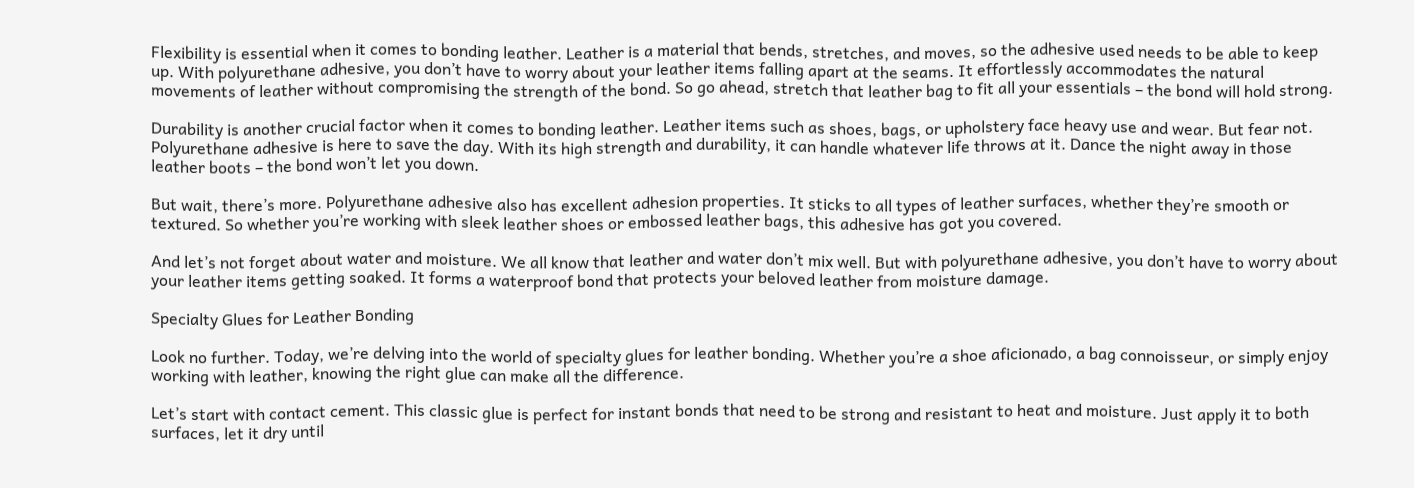Flexibility is essential when it comes to bonding leather. Leather is a material that bends, stretches, and moves, so the adhesive used needs to be able to keep up. With polyurethane adhesive, you don’t have to worry about your leather items falling apart at the seams. It effortlessly accommodates the natural movements of leather without compromising the strength of the bond. So go ahead, stretch that leather bag to fit all your essentials – the bond will hold strong.

Durability is another crucial factor when it comes to bonding leather. Leather items such as shoes, bags, or upholstery face heavy use and wear. But fear not. Polyurethane adhesive is here to save the day. With its high strength and durability, it can handle whatever life throws at it. Dance the night away in those leather boots – the bond won’t let you down.

But wait, there’s more. Polyurethane adhesive also has excellent adhesion properties. It sticks to all types of leather surfaces, whether they’re smooth or textured. So whether you’re working with sleek leather shoes or embossed leather bags, this adhesive has got you covered.

And let’s not forget about water and moisture. We all know that leather and water don’t mix well. But with polyurethane adhesive, you don’t have to worry about your leather items getting soaked. It forms a waterproof bond that protects your beloved leather from moisture damage.

Specialty Glues for Leather Bonding

Look no further. Today, we’re delving into the world of specialty glues for leather bonding. Whether you’re a shoe aficionado, a bag connoisseur, or simply enjoy working with leather, knowing the right glue can make all the difference.

Let’s start with contact cement. This classic glue is perfect for instant bonds that need to be strong and resistant to heat and moisture. Just apply it to both surfaces, let it dry until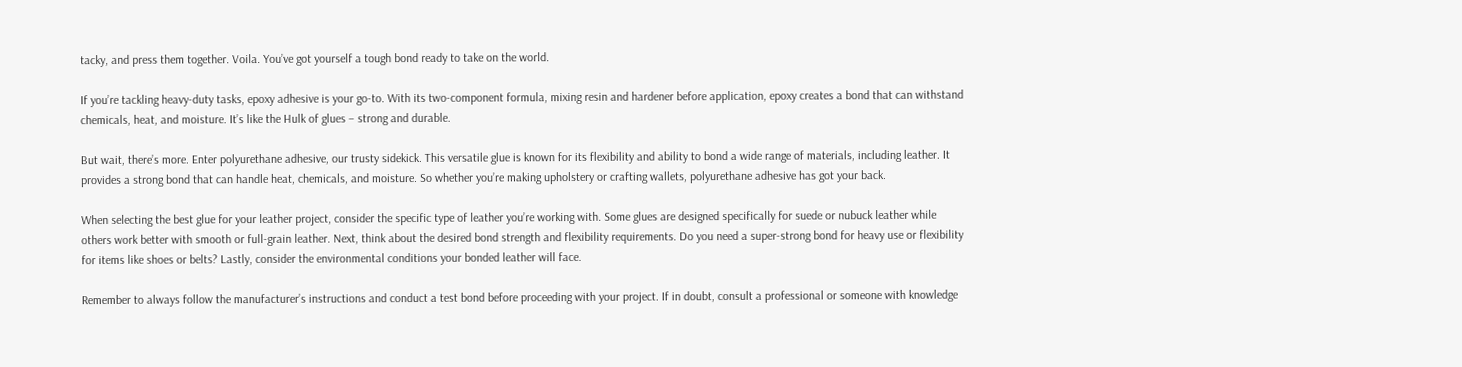tacky, and press them together. Voila. You’ve got yourself a tough bond ready to take on the world.

If you’re tackling heavy-duty tasks, epoxy adhesive is your go-to. With its two-component formula, mixing resin and hardener before application, epoxy creates a bond that can withstand chemicals, heat, and moisture. It’s like the Hulk of glues – strong and durable.

But wait, there’s more. Enter polyurethane adhesive, our trusty sidekick. This versatile glue is known for its flexibility and ability to bond a wide range of materials, including leather. It provides a strong bond that can handle heat, chemicals, and moisture. So whether you’re making upholstery or crafting wallets, polyurethane adhesive has got your back.

When selecting the best glue for your leather project, consider the specific type of leather you’re working with. Some glues are designed specifically for suede or nubuck leather while others work better with smooth or full-grain leather. Next, think about the desired bond strength and flexibility requirements. Do you need a super-strong bond for heavy use or flexibility for items like shoes or belts? Lastly, consider the environmental conditions your bonded leather will face.

Remember to always follow the manufacturer’s instructions and conduct a test bond before proceeding with your project. If in doubt, consult a professional or someone with knowledge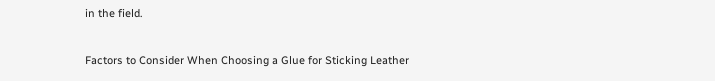in the field.

Factors to Consider When Choosing a Glue for Sticking Leather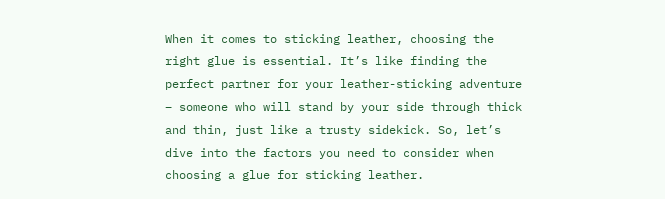When it comes to sticking leather, choosing the right glue is essential. It’s like finding the perfect partner for your leather-sticking adventure – someone who will stand by your side through thick and thin, just like a trusty sidekick. So, let’s dive into the factors you need to consider when choosing a glue for sticking leather.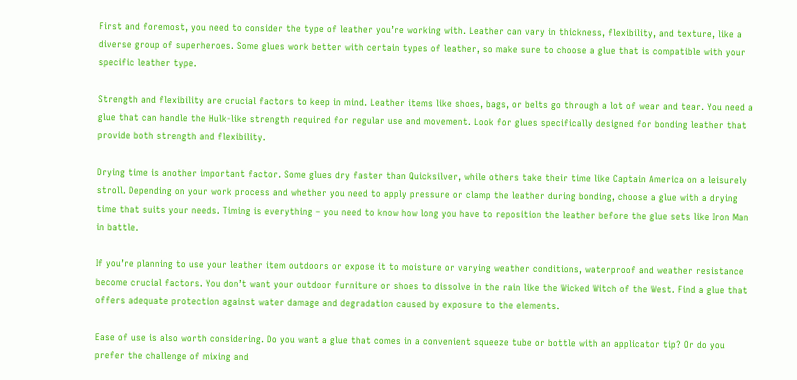First and foremost, you need to consider the type of leather you’re working with. Leather can vary in thickness, flexibility, and texture, like a diverse group of superheroes. Some glues work better with certain types of leather, so make sure to choose a glue that is compatible with your specific leather type.

Strength and flexibility are crucial factors to keep in mind. Leather items like shoes, bags, or belts go through a lot of wear and tear. You need a glue that can handle the Hulk-like strength required for regular use and movement. Look for glues specifically designed for bonding leather that provide both strength and flexibility.

Drying time is another important factor. Some glues dry faster than Quicksilver, while others take their time like Captain America on a leisurely stroll. Depending on your work process and whether you need to apply pressure or clamp the leather during bonding, choose a glue with a drying time that suits your needs. Timing is everything – you need to know how long you have to reposition the leather before the glue sets like Iron Man in battle.

If you’re planning to use your leather item outdoors or expose it to moisture or varying weather conditions, waterproof and weather resistance become crucial factors. You don’t want your outdoor furniture or shoes to dissolve in the rain like the Wicked Witch of the West. Find a glue that offers adequate protection against water damage and degradation caused by exposure to the elements.

Ease of use is also worth considering. Do you want a glue that comes in a convenient squeeze tube or bottle with an applicator tip? Or do you prefer the challenge of mixing and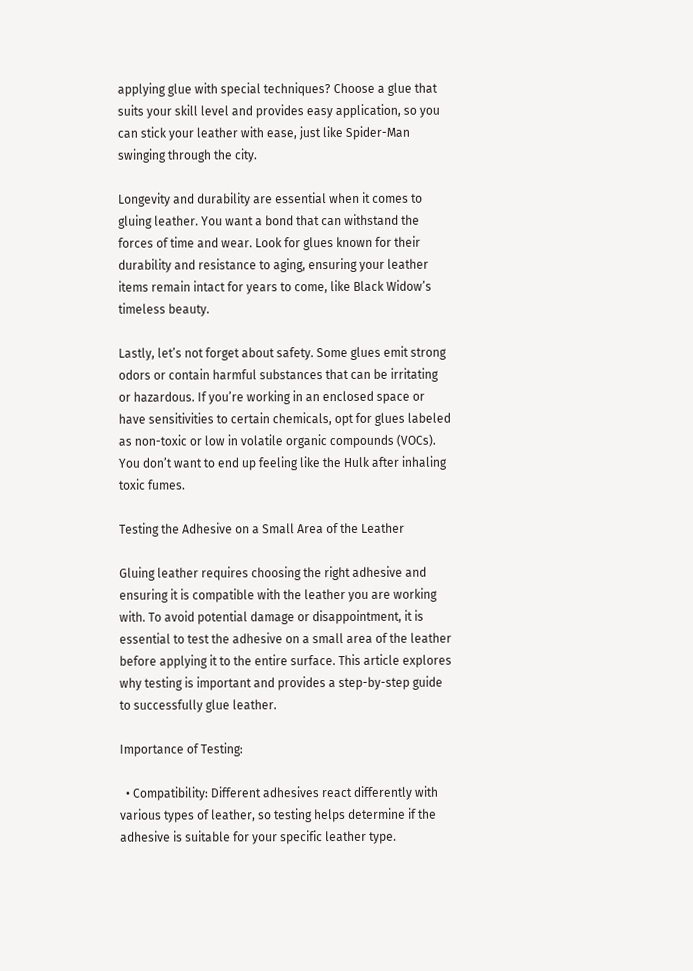applying glue with special techniques? Choose a glue that suits your skill level and provides easy application, so you can stick your leather with ease, just like Spider-Man swinging through the city.

Longevity and durability are essential when it comes to gluing leather. You want a bond that can withstand the forces of time and wear. Look for glues known for their durability and resistance to aging, ensuring your leather items remain intact for years to come, like Black Widow’s timeless beauty.

Lastly, let’s not forget about safety. Some glues emit strong odors or contain harmful substances that can be irritating or hazardous. If you’re working in an enclosed space or have sensitivities to certain chemicals, opt for glues labeled as non-toxic or low in volatile organic compounds (VOCs). You don’t want to end up feeling like the Hulk after inhaling toxic fumes.

Testing the Adhesive on a Small Area of the Leather

Gluing leather requires choosing the right adhesive and ensuring it is compatible with the leather you are working with. To avoid potential damage or disappointment, it is essential to test the adhesive on a small area of the leather before applying it to the entire surface. This article explores why testing is important and provides a step-by-step guide to successfully glue leather.

Importance of Testing:

  • Compatibility: Different adhesives react differently with various types of leather, so testing helps determine if the adhesive is suitable for your specific leather type.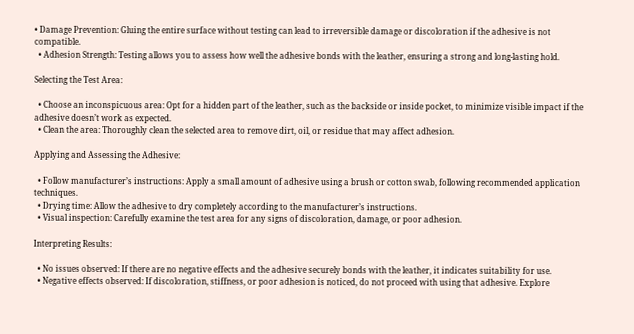• Damage Prevention: Gluing the entire surface without testing can lead to irreversible damage or discoloration if the adhesive is not compatible.
  • Adhesion Strength: Testing allows you to assess how well the adhesive bonds with the leather, ensuring a strong and long-lasting hold.

Selecting the Test Area:

  • Choose an inconspicuous area: Opt for a hidden part of the leather, such as the backside or inside pocket, to minimize visible impact if the adhesive doesn’t work as expected.
  • Clean the area: Thoroughly clean the selected area to remove dirt, oil, or residue that may affect adhesion.

Applying and Assessing the Adhesive:

  • Follow manufacturer’s instructions: Apply a small amount of adhesive using a brush or cotton swab, following recommended application techniques.
  • Drying time: Allow the adhesive to dry completely according to the manufacturer’s instructions.
  • Visual inspection: Carefully examine the test area for any signs of discoloration, damage, or poor adhesion.

Interpreting Results:

  • No issues observed: If there are no negative effects and the adhesive securely bonds with the leather, it indicates suitability for use.
  • Negative effects observed: If discoloration, stiffness, or poor adhesion is noticed, do not proceed with using that adhesive. Explore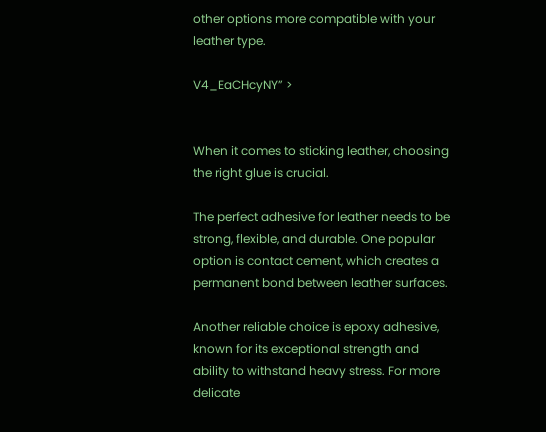other options more compatible with your leather type.

V4_EaCHcyNY” >


When it comes to sticking leather, choosing the right glue is crucial.

The perfect adhesive for leather needs to be strong, flexible, and durable. One popular option is contact cement, which creates a permanent bond between leather surfaces.

Another reliable choice is epoxy adhesive, known for its exceptional strength and ability to withstand heavy stress. For more delicate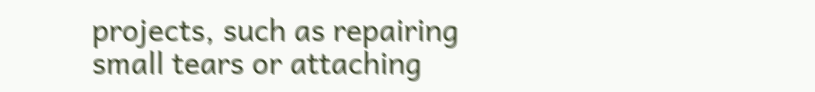projects, such as repairing small tears or attaching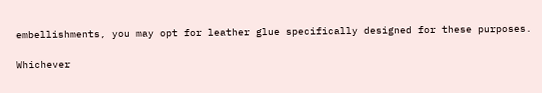embellishments, you may opt for leather glue specifically designed for these purposes.

Whichever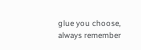glue you choose, always remember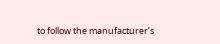to follow the manufacturer’s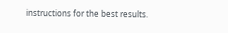instructions for the best results.